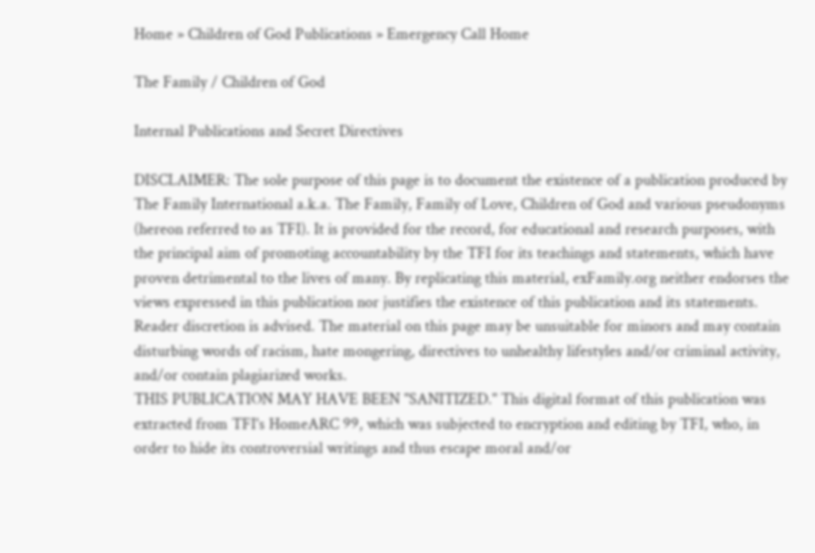Home » Children of God Publications » Emergency Call Home

The Family / Children of God

Internal Publications and Secret Directives

DISCLAIMER: The sole purpose of this page is to document the existence of a publication produced by The Family International a.k.a. The Family, Family of Love, Children of God and various pseudonyms (hereon referred to as TFI). It is provided for the record, for educational and research purposes, with the principal aim of promoting accountability by the TFI for its teachings and statements, which have proven detrimental to the lives of many. By replicating this material, exFamily.org neither endorses the views expressed in this publication nor justifies the existence of this publication and its statements. Reader discretion is advised. The material on this page may be unsuitable for minors and may contain disturbing words of racism, hate mongering, directives to unhealthy lifestyles and/or criminal activity, and/or contain plagiarized works.
THIS PUBLICATION MAY HAVE BEEN "SANITIZED." This digital format of this publication was extracted from TFI's HomeARC 99, which was subjected to encryption and editing by TFI, who, in order to hide its controversial writings and thus escape moral and/or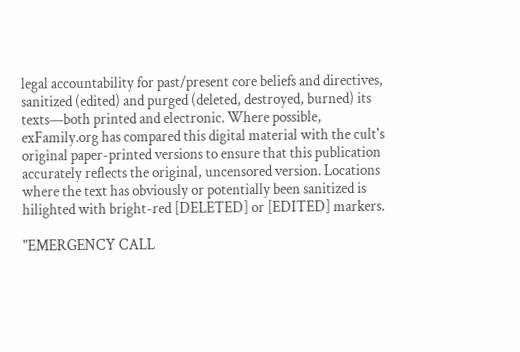legal accountability for past/present core beliefs and directives, sanitized (edited) and purged (deleted, destroyed, burned) its texts—both printed and electronic. Where possible, exFamily.org has compared this digital material with the cult's original paper-printed versions to ensure that this publication accurately reflects the original, uncensored version. Locations where the text has obviously or potentially been sanitized is hilighted with bright-red [DELETED] or [EDITED] markers.

"EMERGENCY CALL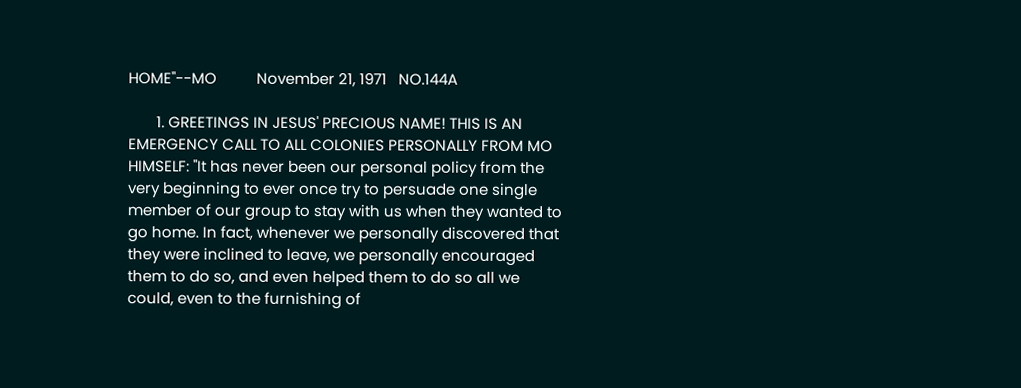HOME"--MO          November 21, 1971   NO.144A

       1. GREETINGS IN JESUS' PRECIOUS NAME! THIS IS AN EMERGENCY CALL TO ALL COLONIES PERSONALLY FROM MO HIMSELF: "It has never been our personal policy from the very beginning to ever once try to persuade one single member of our group to stay with us when they wanted to go home. In fact, whenever we personally discovered that they were inclined to leave, we personally encouraged them to do so, and even helped them to do so all we could, even to the furnishing of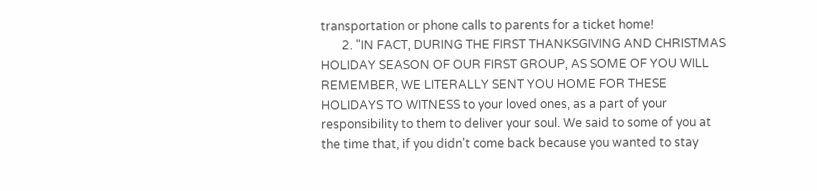transportation or phone calls to parents for a ticket home!
       2. "IN FACT, DURING THE FIRST THANKSGIVING AND CHRISTMAS HOLIDAY SEASON OF OUR FIRST GROUP, AS SOME OF YOU WILL REMEMBER, WE LITERALLY SENT YOU HOME FOR THESE HOLIDAYS TO WITNESS to your loved ones, as a part of your responsibility to them to deliver your soul. We said to some of you at the time that, if you didn't come back because you wanted to stay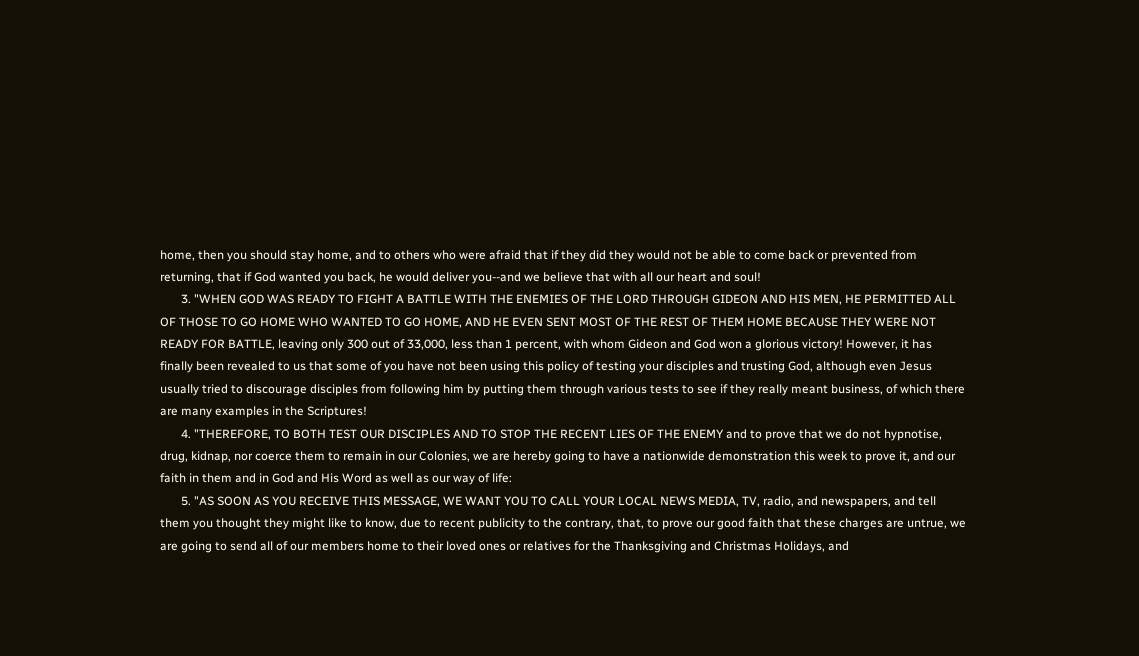home, then you should stay home, and to others who were afraid that if they did they would not be able to come back or prevented from returning, that if God wanted you back, he would deliver you--and we believe that with all our heart and soul!
       3. "WHEN GOD WAS READY TO FIGHT A BATTLE WITH THE ENEMIES OF THE LORD THROUGH GIDEON AND HIS MEN, HE PERMITTED ALL OF THOSE TO GO HOME WHO WANTED TO GO HOME, AND HE EVEN SENT MOST OF THE REST OF THEM HOME BECAUSE THEY WERE NOT READY FOR BATTLE, leaving only 300 out of 33,000, less than 1 percent, with whom Gideon and God won a glorious victory! However, it has finally been revealed to us that some of you have not been using this policy of testing your disciples and trusting God, although even Jesus usually tried to discourage disciples from following him by putting them through various tests to see if they really meant business, of which there are many examples in the Scriptures!
       4. "THEREFORE, TO BOTH TEST OUR DISCIPLES AND TO STOP THE RECENT LIES OF THE ENEMY and to prove that we do not hypnotise, drug, kidnap, nor coerce them to remain in our Colonies, we are hereby going to have a nationwide demonstration this week to prove it, and our faith in them and in God and His Word as well as our way of life:
       5. "AS SOON AS YOU RECEIVE THIS MESSAGE, WE WANT YOU TO CALL YOUR LOCAL NEWS MEDIA, TV, radio, and newspapers, and tell them you thought they might like to know, due to recent publicity to the contrary, that, to prove our good faith that these charges are untrue, we are going to send all of our members home to their loved ones or relatives for the Thanksgiving and Christmas Holidays, and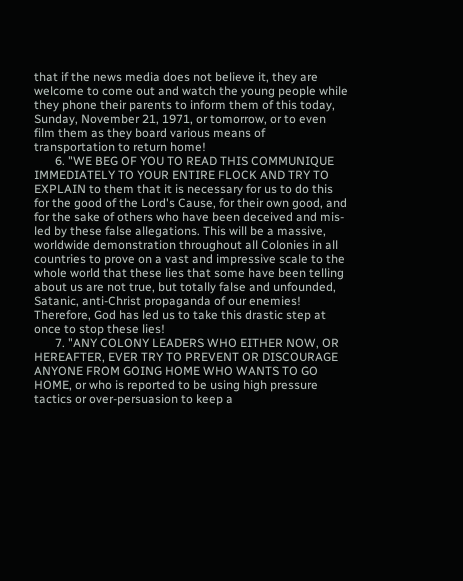that if the news media does not believe it, they are welcome to come out and watch the young people while they phone their parents to inform them of this today, Sunday, November 21, 1971, or tomorrow, or to even film them as they board various means of transportation to return home!
       6. "WE BEG OF YOU TO READ THIS COMMUNIQUE IMMEDIATELY TO YOUR ENTIRE FLOCK AND TRY TO EXPLAIN to them that it is necessary for us to do this for the good of the Lord's Cause, for their own good, and for the sake of others who have been deceived and mis-led by these false allegations. This will be a massive, worldwide demonstration throughout all Colonies in all countries to prove on a vast and impressive scale to the whole world that these lies that some have been telling about us are not true, but totally false and unfounded, Satanic, anti-Christ propaganda of our enemies! Therefore, God has led us to take this drastic step at once to stop these lies!
       7. "ANY COLONY LEADERS WHO EITHER NOW, OR HEREAFTER, EVER TRY TO PREVENT OR DISCOURAGE ANYONE FROM GOING HOME WHO WANTS TO GO HOME, or who is reported to be using high pressure tactics or over-persuasion to keep a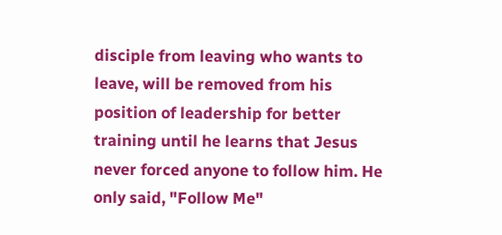disciple from leaving who wants to leave, will be removed from his position of leadership for better training until he learns that Jesus never forced anyone to follow him. He only said, "Follow Me"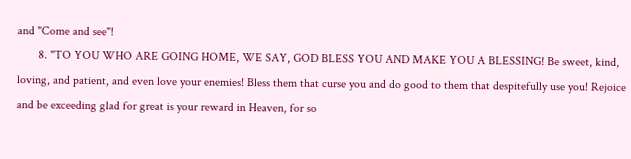and "Come and see"!
       8. "TO YOU WHO ARE GOING HOME, WE SAY, GOD BLESS YOU AND MAKE YOU A BLESSING! Be sweet, kind, loving, and patient, and even love your enemies! Bless them that curse you and do good to them that despitefully use you! Rejoice and be exceeding glad for great is your reward in Heaven, for so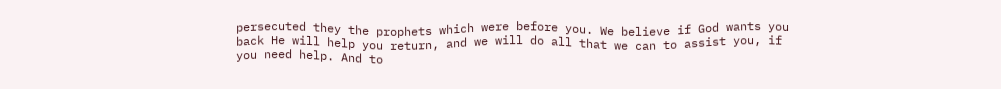persecuted they the prophets which were before you. We believe if God wants you back He will help you return, and we will do all that we can to assist you, if you need help. And to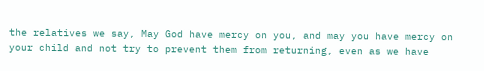the relatives we say, May God have mercy on you, and may you have mercy on your child and not try to prevent them from returning, even as we have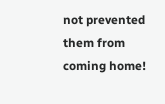not prevented them from coming home!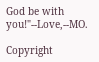God be with you!"--Love,--MO.

Copyright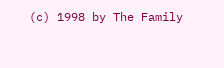(c) 1998 by The Family